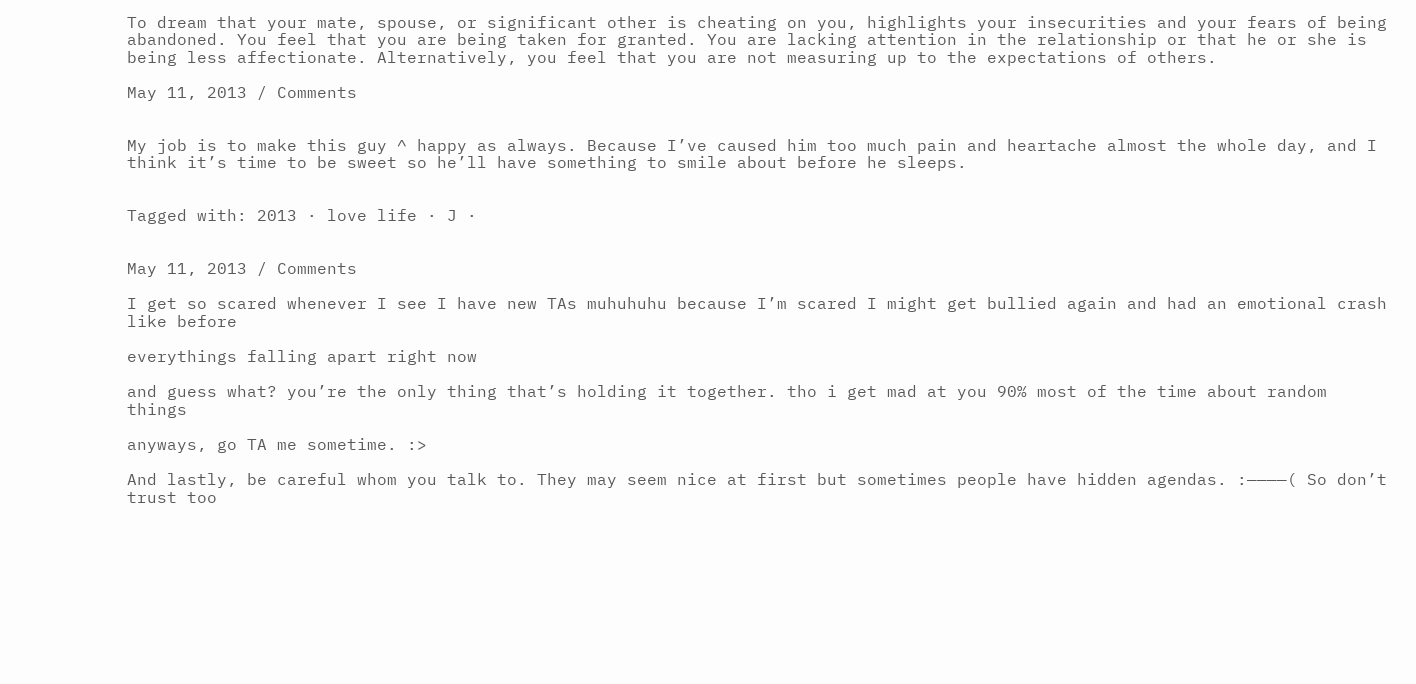To dream that your mate, spouse, or significant other is cheating on you, highlights your insecurities and your fears of being abandoned. You feel that you are being taken for granted. You are lacking attention in the relationship or that he or she is being less affectionate. Alternatively, you feel that you are not measuring up to the expectations of others.

May 11, 2013 / Comments


My job is to make this guy ^ happy as always. Because I’ve caused him too much pain and heartache almost the whole day, and I think it’s time to be sweet so he’ll have something to smile about before he sleeps.


Tagged with: 2013 · love life · J ·


May 11, 2013 / Comments

I get so scared whenever I see I have new TAs muhuhuhu because I’m scared I might get bullied again and had an emotional crash like before

everythings falling apart right now

and guess what? you’re the only thing that’s holding it together. tho i get mad at you 90% most of the time about random things

anyways, go TA me sometime. :>

And lastly, be careful whom you talk to. They may seem nice at first but sometimes people have hidden agendas. :————( So don’t trust too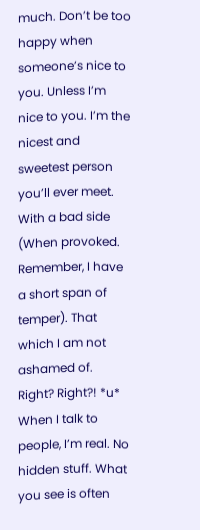much. Don’t be too happy when someone’s nice to you. Unless I’m nice to you. I’m the nicest and sweetest person you’ll ever meet. With a bad side (When provoked. Remember, I have a short span of temper). That which I am not ashamed of. Right? Right?! *u* When I talk to people, I’m real. No hidden stuff. What you see is often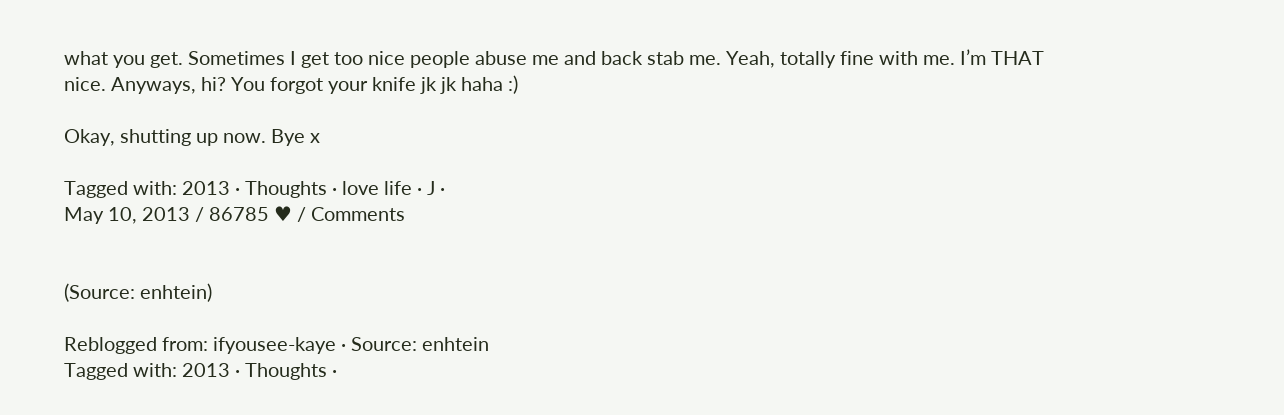what you get. Sometimes I get too nice people abuse me and back stab me. Yeah, totally fine with me. I’m THAT nice. Anyways, hi? You forgot your knife jk jk haha :)

Okay, shutting up now. Bye x

Tagged with: 2013 · Thoughts · love life · J ·
May 10, 2013 / 86785 ♥ / Comments


(Source: enhtein)

Reblogged from: ifyousee-kaye · Source: enhtein
Tagged with: 2013 · Thoughts ·